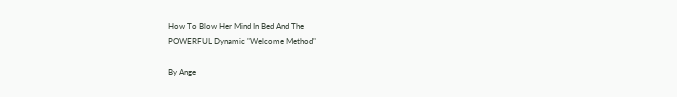How To Blow Her Mind In Bed And The
POWERFUL Dynamic "Welcome Method"

By Ange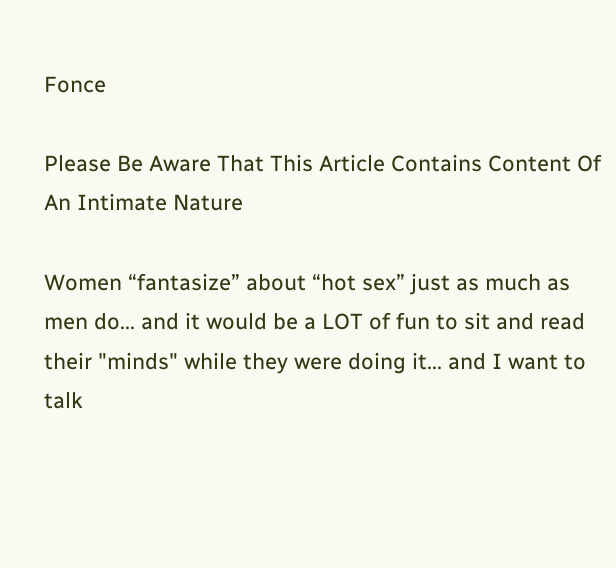Fonce

Please Be Aware That This Article Contains Content Of An Intimate Nature

Women “fantasize” about “hot sex” just as much as men do... and it would be a LOT of fun to sit and read their "minds" while they were doing it... and I want to talk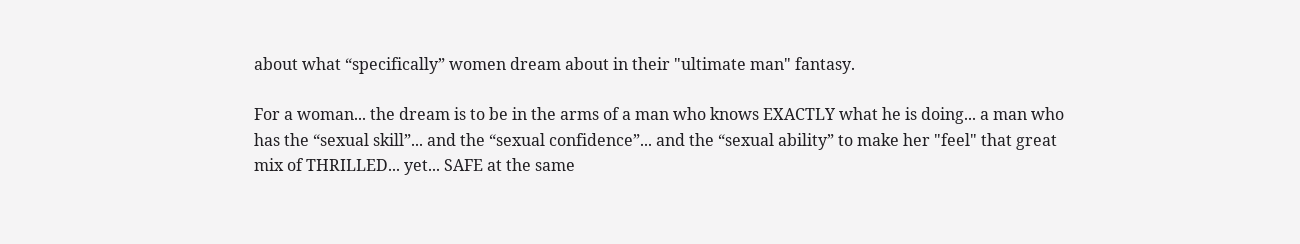about what “specifically” women dream about in their "ultimate man" fantasy.

For a woman... the dream is to be in the arms of a man who knows EXACTLY what he is doing... a man who has the “sexual skill”... and the “sexual confidence”... and the “sexual ability” to make her "feel" that great mix of THRILLED... yet... SAFE at the same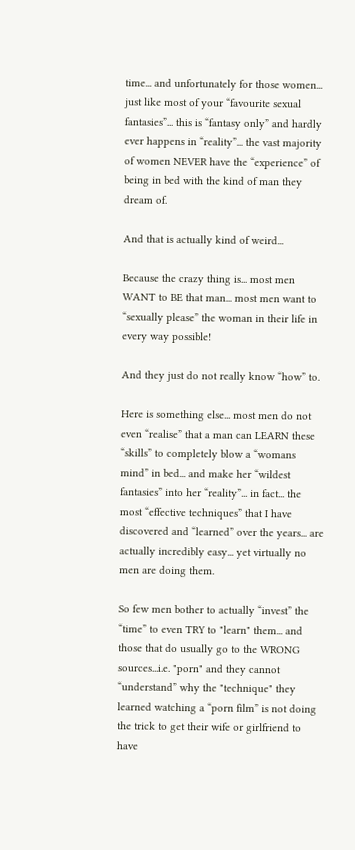time... and unfortunately for those women... just like most of your “favourite sexual fantasies”... this is “fantasy only” and hardly ever happens in “reality”... the vast majority of women NEVER have the “experience” of being in bed with the kind of man they dream of.

And that is actually kind of weird...

Because the crazy thing is... most men WANT to BE that man... most men want to “sexually please” the woman in their life in every way possible!

And they just do not really know “how” to.

Here is something else... most men do not even “realise” that a man can LEARN these “skills” to completely blow a “womans mind” in bed... and make her “wildest fantasies” into her “reality”... in fact... the most “effective techniques” that I have discovered and “learned” over the years... are actually incredibly easy... yet virtually no men are doing them.

So few men bother to actually “invest” the “time” to even TRY to "learn" them... and those that do usually go to the WRONG sources...i.e. "porn" and they cannot “understand” why the "technique" they learned watching a “porn film” is not doing the trick to get their wife or girlfriend to have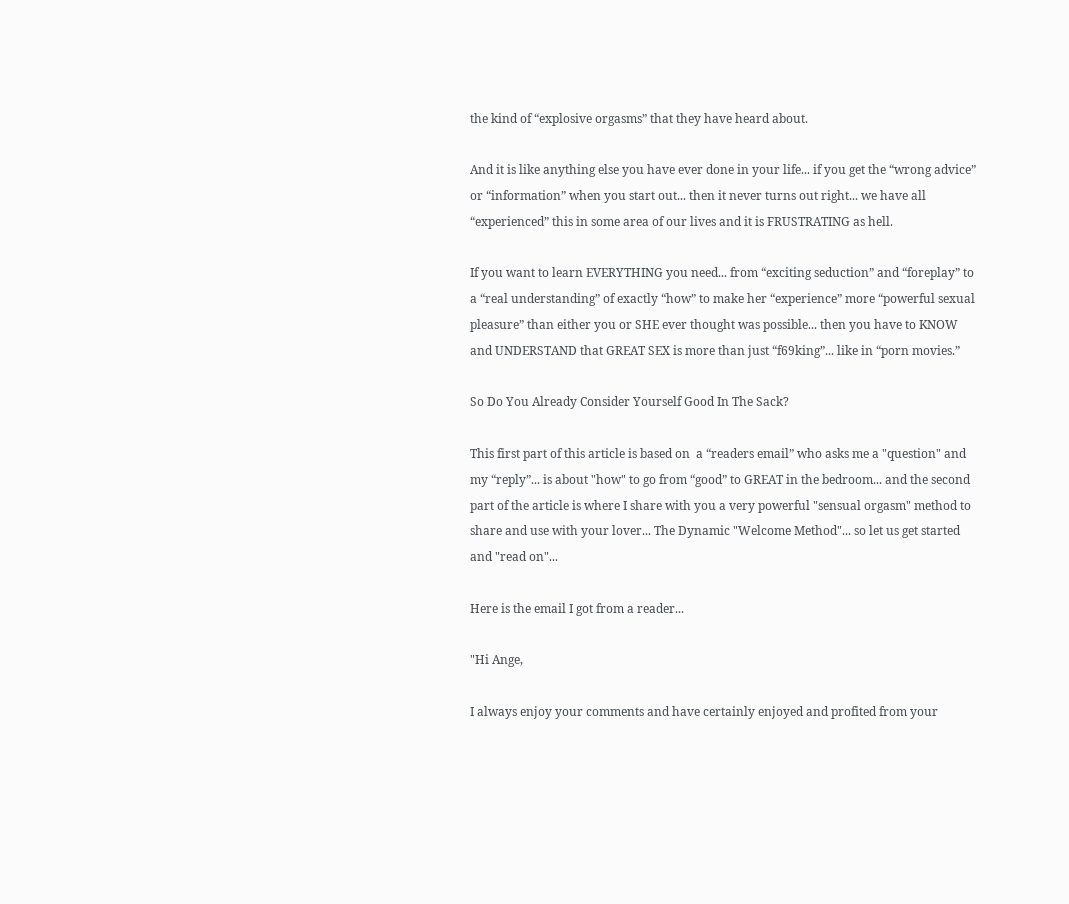the kind of “explosive orgasms” that they have heard about.

And it is like anything else you have ever done in your life... if you get the “wrong advice” or “information” when you start out... then it never turns out right... we have all “experienced” this in some area of our lives and it is FRUSTRATING as hell.

If you want to learn EVERYTHING you need... from “exciting seduction” and “foreplay” to a “real understanding” of exactly “how” to make her “experience” more “powerful sexual pleasure” than either you or SHE ever thought was possible... then you have to KNOW and UNDERSTAND that GREAT SEX is more than just “f69king”... like in “porn movies.”

So Do You Already Consider Yourself Good In The Sack?

This first part of this article is based on  a “readers email” who asks me a "question" and my “reply”... is about "how" to go from “good” to GREAT in the bedroom... and the second part of the article is where I share with you a very powerful "sensual orgasm" method to share and use with your lover... The Dynamic "Welcome Method"... so let us get started and "read on"...

Here is the email I got from a reader...

"Hi Ange,

I always enjoy your comments and have certainly enjoyed and profited from your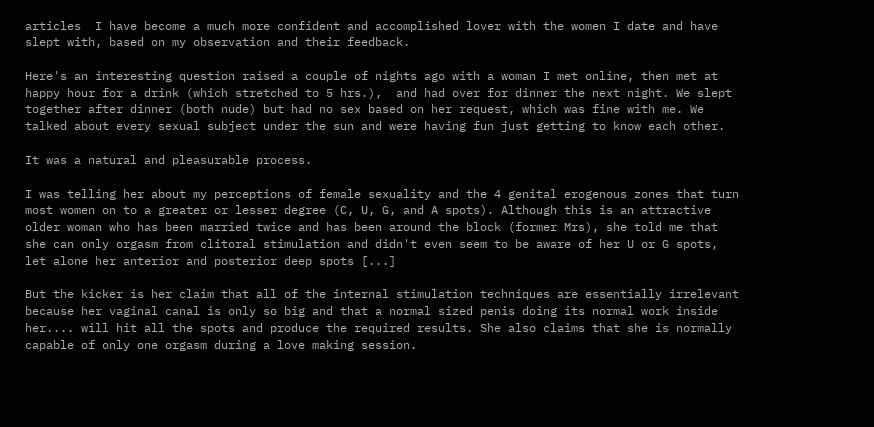articles  I have become a much more confident and accomplished lover with the women I date and have slept with, based on my observation and their feedback.

Here's an interesting question raised a couple of nights ago with a woman I met online, then met at happy hour for a drink (which stretched to 5 hrs.),  and had over for dinner the next night. We slept together after dinner (both nude) but had no sex based on her request, which was fine with me. We talked about every sexual subject under the sun and were having fun just getting to know each other.

It was a natural and pleasurable process.

I was telling her about my perceptions of female sexuality and the 4 genital erogenous zones that turn most women on to a greater or lesser degree (C, U, G, and A spots). Although this is an attractive older woman who has been married twice and has been around the block (former Mrs), she told me that she can only orgasm from clitoral stimulation and didn't even seem to be aware of her U or G spots, let alone her anterior and posterior deep spots [...]

But the kicker is her claim that all of the internal stimulation techniques are essentially irrelevant because her vaginal canal is only so big and that a normal sized penis doing its normal work inside her.... will hit all the spots and produce the required results. She also claims that she is normally capable of only one orgasm during a love making session.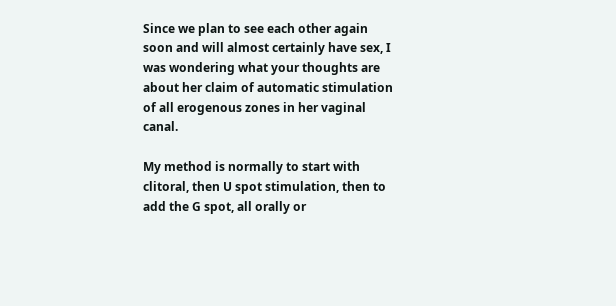Since we plan to see each other again soon and will almost certainly have sex, I was wondering what your thoughts are about her claim of automatic stimulation of all erogenous zones in her vaginal canal.

My method is normally to start with clitoral, then U spot stimulation, then to add the G spot, all orally or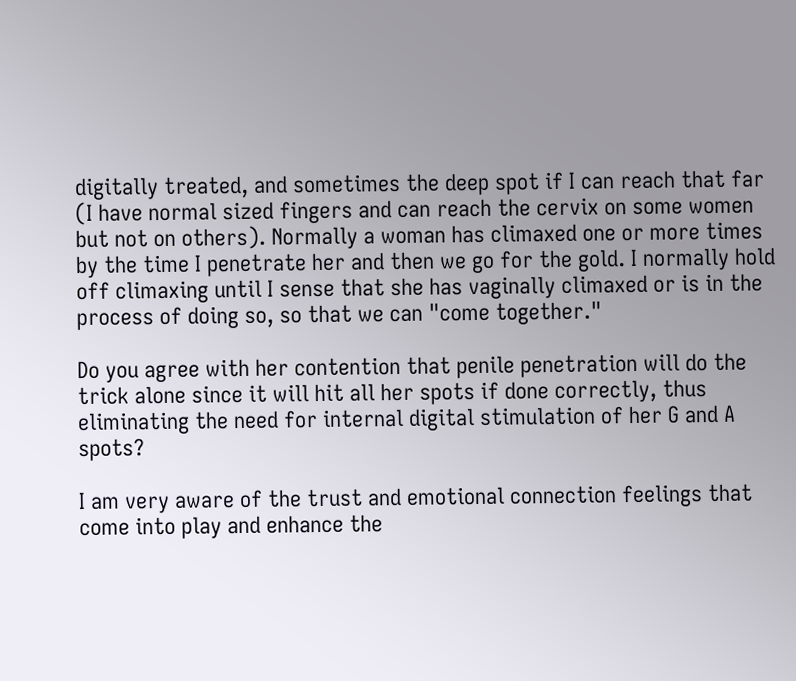digitally treated, and sometimes the deep spot if I can reach that far (I have normal sized fingers and can reach the cervix on some women but not on others). Normally a woman has climaxed one or more times by the time I penetrate her and then we go for the gold. I normally hold off climaxing until I sense that she has vaginally climaxed or is in the process of doing so, so that we can "come together."

Do you agree with her contention that penile penetration will do the trick alone since it will hit all her spots if done correctly, thus eliminating the need for internal digital stimulation of her G and A spots?

I am very aware of the trust and emotional connection feelings that come into play and enhance the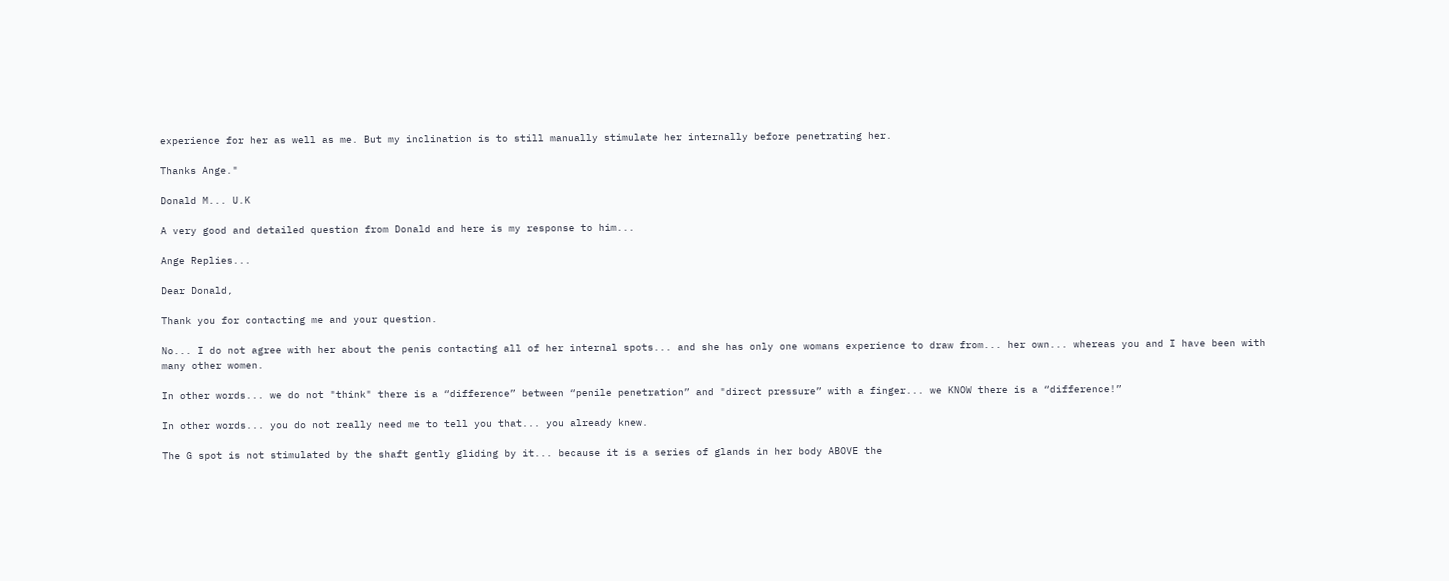experience for her as well as me. But my inclination is to still manually stimulate her internally before penetrating her.

Thanks Ange."

Donald M... U.K

A very good and detailed question from Donald and here is my response to him...

Ange Replies...

Dear Donald,

Thank you for contacting me and your question.

No... I do not agree with her about the penis contacting all of her internal spots... and she has only one womans experience to draw from... her own... whereas you and I have been with many other women.

In other words... we do not "think" there is a “difference” between “penile penetration” and "direct pressure” with a finger... we KNOW there is a “difference!”

In other words... you do not really need me to tell you that... you already knew.

The G spot is not stimulated by the shaft gently gliding by it... because it is a series of glands in her body ABOVE the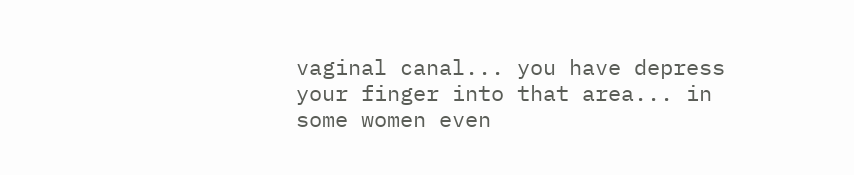vaginal canal... you have depress your finger into that area... in some women even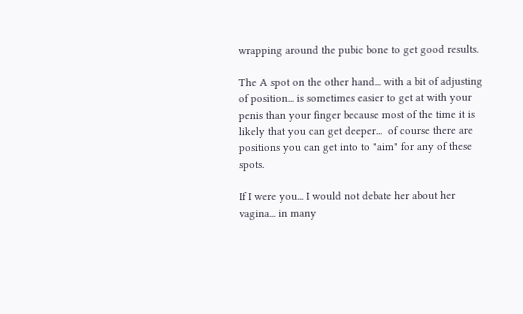wrapping around the pubic bone to get good results.

The A spot on the other hand... with a bit of adjusting of position... is sometimes easier to get at with your penis than your finger because most of the time it is likely that you can get deeper...  of course there are positions you can get into to "aim" for any of these spots.

If I were you... I would not debate her about her vagina... in many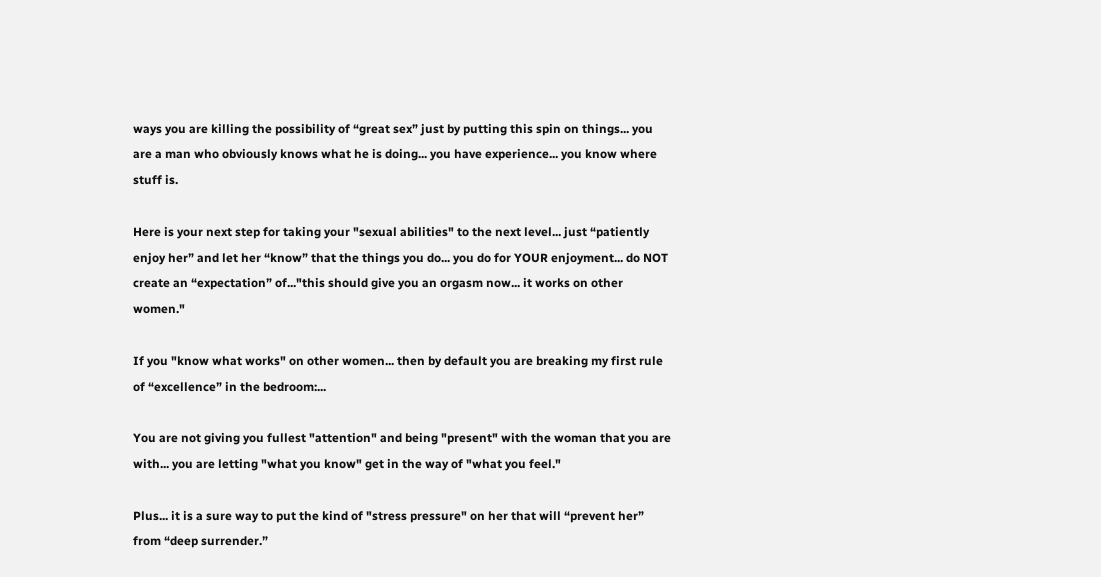ways you are killing the possibility of “great sex” just by putting this spin on things... you are a man who obviously knows what he is doing... you have experience... you know where stuff is.

Here is your next step for taking your "sexual abilities" to the next level... just “patiently enjoy her” and let her “know” that the things you do... you do for YOUR enjoyment... do NOT create an “expectation” of..."this should give you an orgasm now... it works on other women."

If you "know what works" on other women... then by default you are breaking my first rule of “excellence” in the bedroom:...

You are not giving you fullest "attention" and being "present" with the woman that you are with... you are letting "what you know" get in the way of "what you feel."

Plus... it is a sure way to put the kind of "stress pressure" on her that will “prevent her” from “deep surrender.”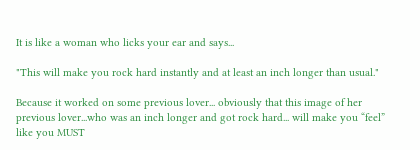It is like a woman who licks your ear and says...

"This will make you rock hard instantly and at least an inch longer than usual."

Because it worked on some previous lover... obviously that this image of her previous lover...who was an inch longer and got rock hard... will make you “feel” like you MUST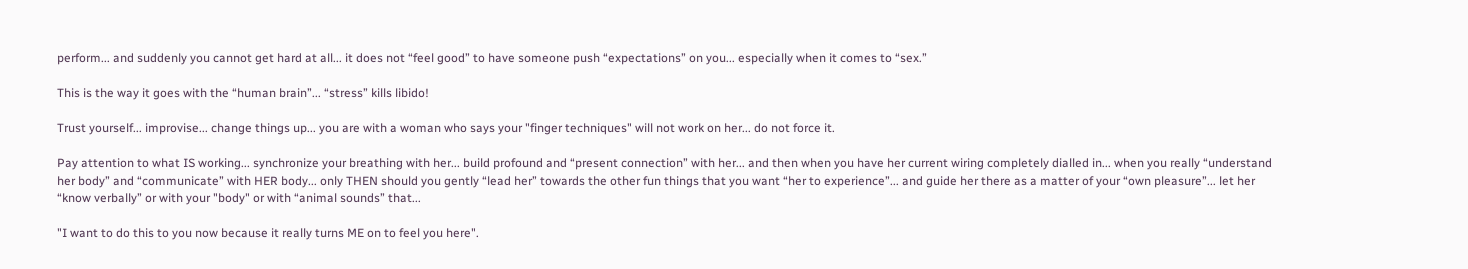perform... and suddenly you cannot get hard at all... it does not “feel good” to have someone push “expectations” on you... especially when it comes to “sex.”

This is the way it goes with the “human brain”... “stress” kills libido!

Trust yourself... improvise... change things up... you are with a woman who says your "finger techniques" will not work on her... do not force it.

Pay attention to what IS working... synchronize your breathing with her... build profound and “present connection” with her... and then when you have her current wiring completely dialled in... when you really “understand her body” and “communicate” with HER body... only THEN should you gently “lead her” towards the other fun things that you want “her to experience”... and guide her there as a matter of your “own pleasure”... let her “know verbally” or with your "body" or with “animal sounds” that...

"I want to do this to you now because it really turns ME on to feel you here".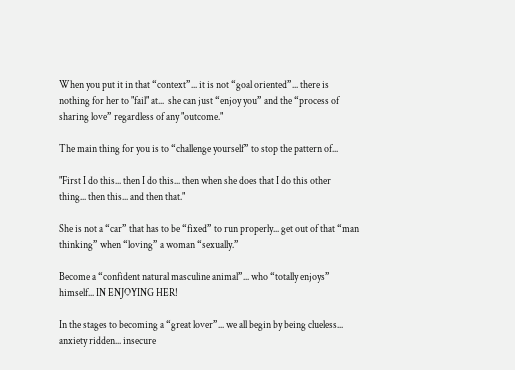When you put it in that “context”... it is not “goal oriented”... there is nothing for her to "fail" at...  she can just “enjoy you” and the “process of sharing love” regardless of any "outcome."

The main thing for you is to “challenge yourself” to stop the pattern of...

"First I do this... then I do this... then when she does that I do this other thing... then this... and then that."

She is not a “car” that has to be “fixed” to run properly... get out of that “man thinking” when “loving” a woman “sexually.”

Become a “confident natural masculine animal”... who “totally enjoys” himself... IN ENJOYING HER!

In the stages to becoming a “great lover”... we all begin by being clueless... anxiety ridden... insecure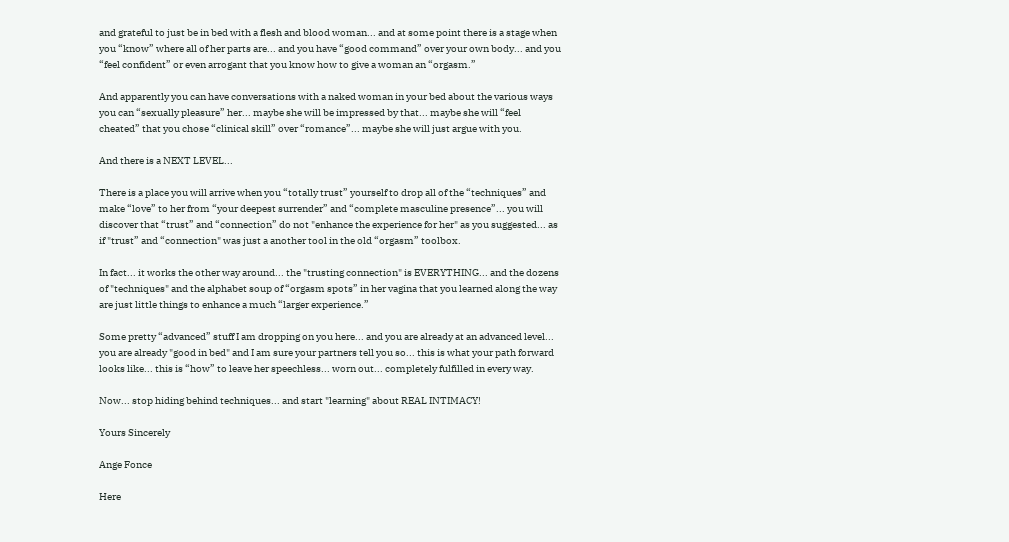and grateful to just be in bed with a flesh and blood woman... and at some point there is a stage when you “know” where all of her parts are... and you have “good command” over your own body... and you “feel confident” or even arrogant that you know how to give a woman an “orgasm.”

And apparently you can have conversations with a naked woman in your bed about the various ways you can “sexually pleasure” her... maybe she will be impressed by that... maybe she will “feel cheated” that you chose “clinical skill” over “romance”... maybe she will just argue with you.

And there is a NEXT LEVEL...

There is a place you will arrive when you “totally trust” yourself to drop all of the “techniques” and make “love” to her from “your deepest surrender” and “complete masculine presence”... you will discover that “trust” and “connection” do not "enhance the experience for her" as you suggested... as if "trust” and “connection" was just a another tool in the old “orgasm” toolbox.

In fact... it works the other way around... the "trusting connection" is EVERYTHING... and the dozens of "techniques" and the alphabet soup of “orgasm spots” in her vagina that you learned along the way are just little things to enhance a much “larger experience.”

Some pretty “advanced” stuff I am dropping on you here... and you are already at an advanced level... you are already "good in bed" and I am sure your partners tell you so... this is what your path forward looks like... this is “how” to leave her speechless... worn out... completely fulfilled in every way.

Now... stop hiding behind techniques... and start "learning" about REAL INTIMACY!

Yours Sincerely

Ange Fonce

Here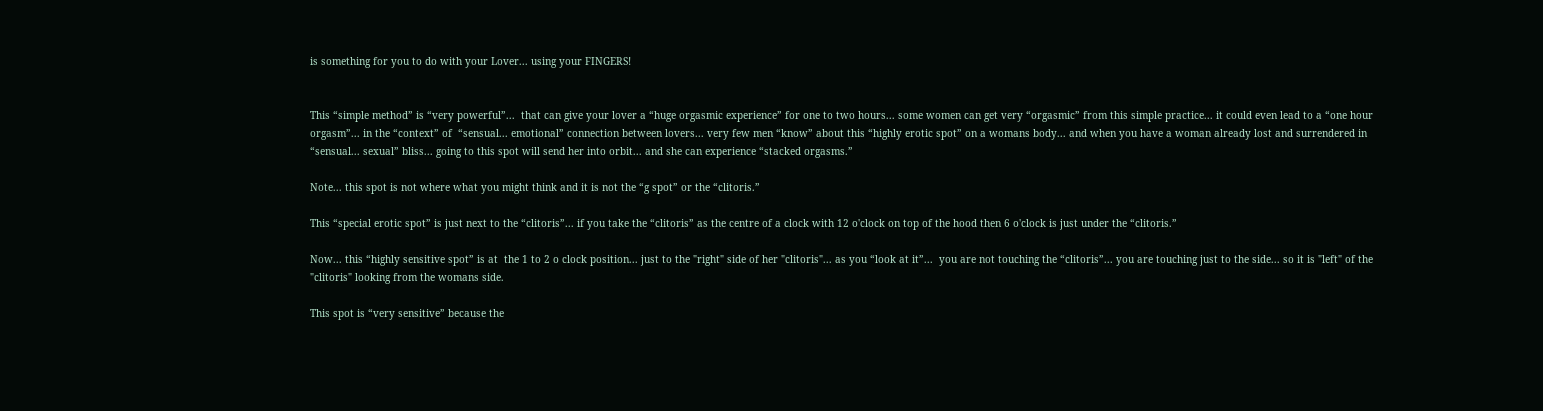is something for you to do with your Lover... using your FINGERS!


This “simple method” is “very powerful”...  that can give your lover a “huge orgasmic experience” for one to two hours... some women can get very “orgasmic” from this simple practice... it could even lead to a “one hour orgasm”... in the “context” of  “sensual... emotional” connection between lovers... very few men “know” about this “highly erotic spot” on a womans body... and when you have a woman already lost and surrendered in “sensual... sexual” bliss... going to this spot will send her into orbit... and she can experience “stacked orgasms.”

Note... this spot is not where what you might think and it is not the “g spot” or the “clitoris.”

This “special erotic spot” is just next to the “clitoris”... if you take the “clitoris” as the centre of a clock with 12 o'clock on top of the hood then 6 o'clock is just under the “clitoris.”

Now... this “highly sensitive spot” is at  the 1 to 2 o clock position... just to the "right" side of her "clitoris"... as you “look at it”...  you are not touching the “clitoris”... you are touching just to the side... so it is "left" of the "clitoris" looking from the womans side.

This spot is “very sensitive” because the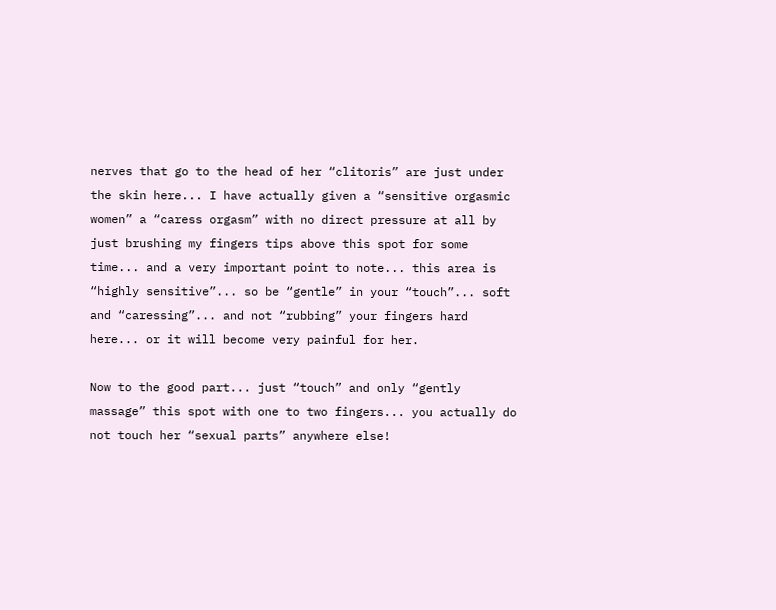nerves that go to the head of her “clitoris” are just under the skin here... I have actually given a “sensitive orgasmic women” a “caress orgasm” with no direct pressure at all by just brushing my fingers tips above this spot for some time... and a very important point to note... this area is “highly sensitive”... so be “gentle” in your “touch”... soft and “caressing”... and not “rubbing” your fingers hard here... or it will become very painful for her.

Now to the good part... just “touch” and only “gently massage” this spot with one to two fingers... you actually do not touch her “sexual parts” anywhere else!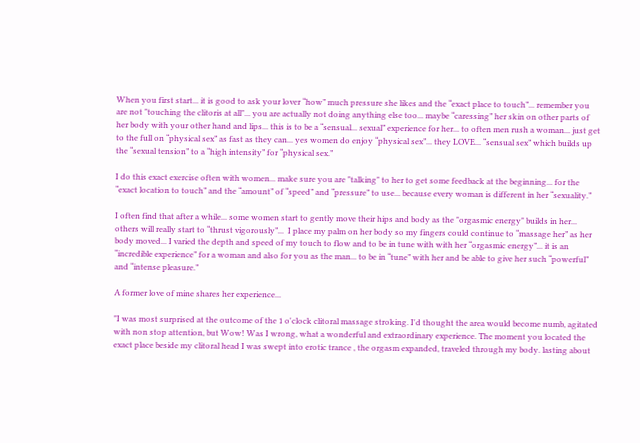When you first start... it is good to ask your lover “how” much pressure she likes and the “exact place to touch”... remember you are not "touching the clitoris at all"... you are actually not doing anything else too... maybe “caressing” her skin on other parts of her body with your other hand and lips... this is to be a “sensual... sexual” experience for her... to often men rush a woman... just get to the full on “physical sex” as fast as they can... yes women do enjoy “physical sex”... they LOVE... “sensual sex” which builds up the “sexual tension” to a “high intensity” for “physical sex.”

I do this exact exercise often with women... make sure you are "talking" to her to get some feedback at the beginning... for the “exact location to touch” and the “amount” of “speed” and “pressure” to use... because every woman is different in her “sexuality.”

I often find that after a while... some women start to gently move their hips and body as the "orgasmic energy" builds in her... others will really start to “thrust vigorously”...  I place my palm on her body so my fingers could continue to “massage her” as her body moved... I varied the depth and speed of my touch to flow and to be in tune with with her “orgasmic energy”... it is an “incredible experience” for a woman and also for you as the man... to be in “tune” with her and be able to give her such “powerful” and “intense pleasure.”

A former love of mine shares her experience...

"I was most surprised at the outcome of the 1 o'clock clitoral massage stroking. I'd thought the area would become numb, agitated with non stop attention, but Wow! Was I wrong, what a wonderful and extraordinary experience. The moment you located the exact place beside my clitoral head I was swept into erotic trance , the orgasm expanded, traveled through my body. lasting about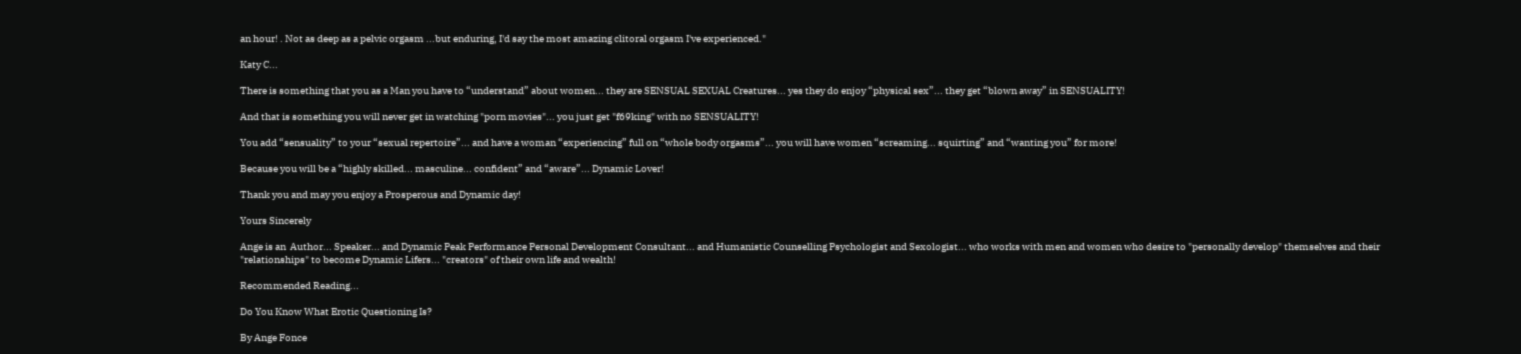an hour! . Not as deep as a pelvic orgasm ...but enduring, I'd say the most amazing clitoral orgasm I've experienced."

Katy C...

There is something that you as a Man you have to “understand” about women... they are SENSUAL SEXUAL Creatures... yes they do enjoy “physical sex”... they get “blown away” in SENSUALITY!

And that is something you will never get in watching "porn movies"... you just get "f69king" with no SENSUALITY!

You add “sensuality” to your “sexual repertoire”... and have a woman “experiencing” full on “whole body orgasms”... you will have women “screaming... squirting” and “wanting you” for more!

Because you will be a “highly skilled... masculine... confident” and “aware”... Dynamic Lover!

Thank you and may you enjoy a Prosperous and Dynamic day!

Yours Sincerely

Ange is an  Author... Speaker... and Dynamic Peak Performance Personal Development Consultant... and Humanistic Counselling Psychologist and Sexologist... who works with men and women who desire to "personally develop" themselves and their "relationships" to become Dynamic Lifers... "creators" of their own life and wealth!

Recommended Reading...

Do You Know What Erotic Questioning Is?

By Ange Fonce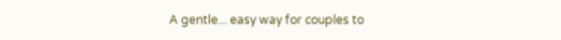A gentle... easy way for couples to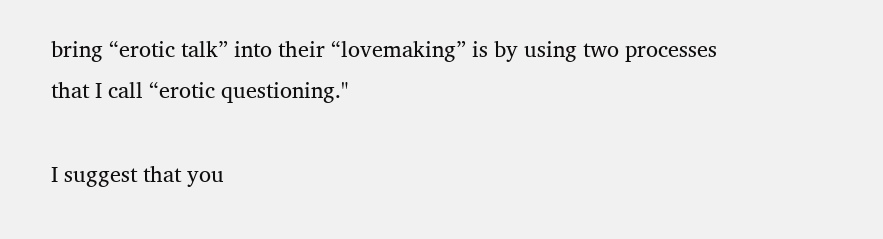bring “erotic talk” into their “lovemaking” is by using two processes that I call “erotic questioning."

I suggest that you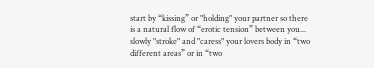start by “kissing” or "holding" your partner so there is a natural flow of “erotic tension” between you... slowly "stroke" and "caress" your lovers body in “two different areas” or in “two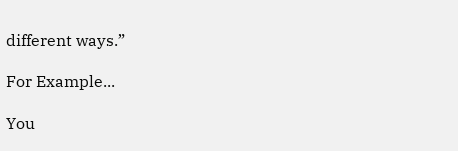different ways.”

For Example...

You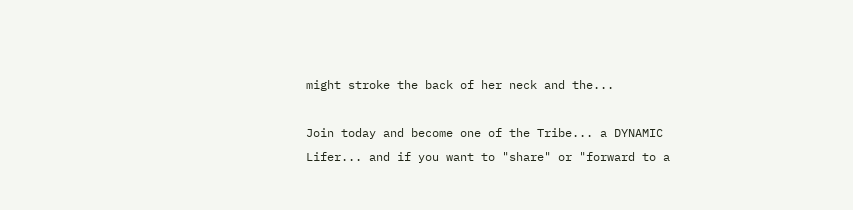might stroke the back of her neck and the...

Join today and become one of the Tribe... a DYNAMIC Lifer... and if you want to "share" or "forward to a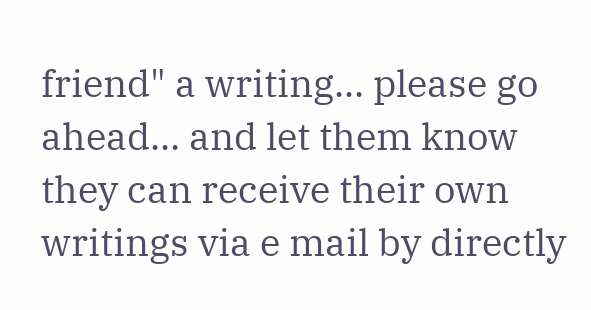friend" a writing... please go ahead... and let them know they can receive their own writings via e mail by directly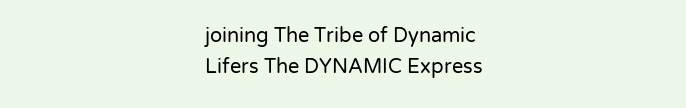joining The Tribe of Dynamic Lifers The DYNAMIC Express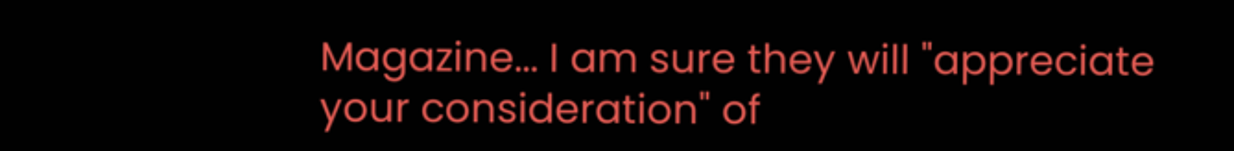Magazine... I am sure they will "appreciate your consideration" of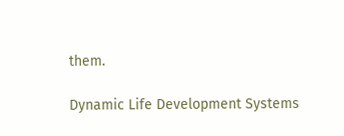them.

Dynamic Life Development Systems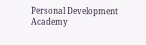Personal Development Academy